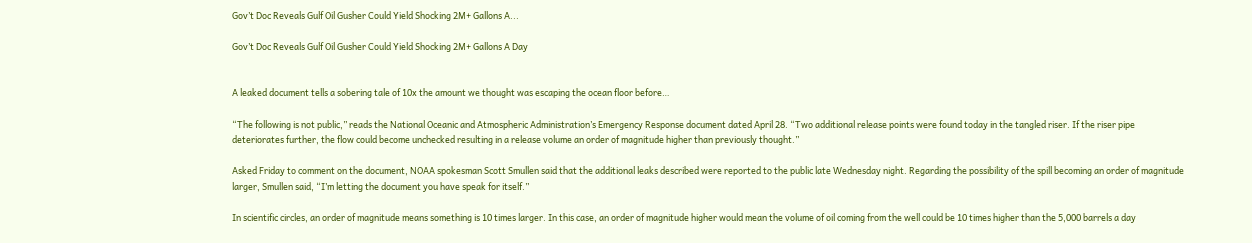Gov’t Doc Reveals Gulf Oil Gusher Could Yield Shocking 2M+ Gallons A...

Gov’t Doc Reveals Gulf Oil Gusher Could Yield Shocking 2M+ Gallons A Day


A leaked document tells a sobering tale of 10x the amount we thought was escaping the ocean floor before…

“The following is not public,” reads the National Oceanic and Atmospheric Administration’s Emergency Response document dated April 28. “Two additional release points were found today in the tangled riser. If the riser pipe deteriorates further, the flow could become unchecked resulting in a release volume an order of magnitude higher than previously thought.”

Asked Friday to comment on the document, NOAA spokesman Scott Smullen said that the additional leaks described were reported to the public late Wednesday night. Regarding the possibility of the spill becoming an order of magnitude larger, Smullen said, “I’m letting the document you have speak for itself.”

In scientific circles, an order of magnitude means something is 10 times larger. In this case, an order of magnitude higher would mean the volume of oil coming from the well could be 10 times higher than the 5,000 barrels a day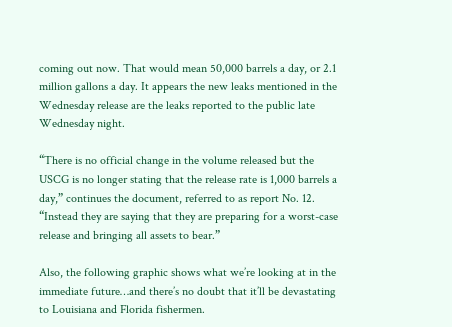coming out now. That would mean 50,000 barrels a day, or 2.1 million gallons a day. It appears the new leaks mentioned in the Wednesday release are the leaks reported to the public late Wednesday night.

“There is no official change in the volume released but the USCG is no longer stating that the release rate is 1,000 barrels a day,” continues the document, referred to as report No. 12. “Instead they are saying that they are preparing for a worst-case release and bringing all assets to bear.”

Also, the following graphic shows what we’re looking at in the immediate future…and there’s no doubt that it’ll be devastating to Louisiana and Florida fishermen.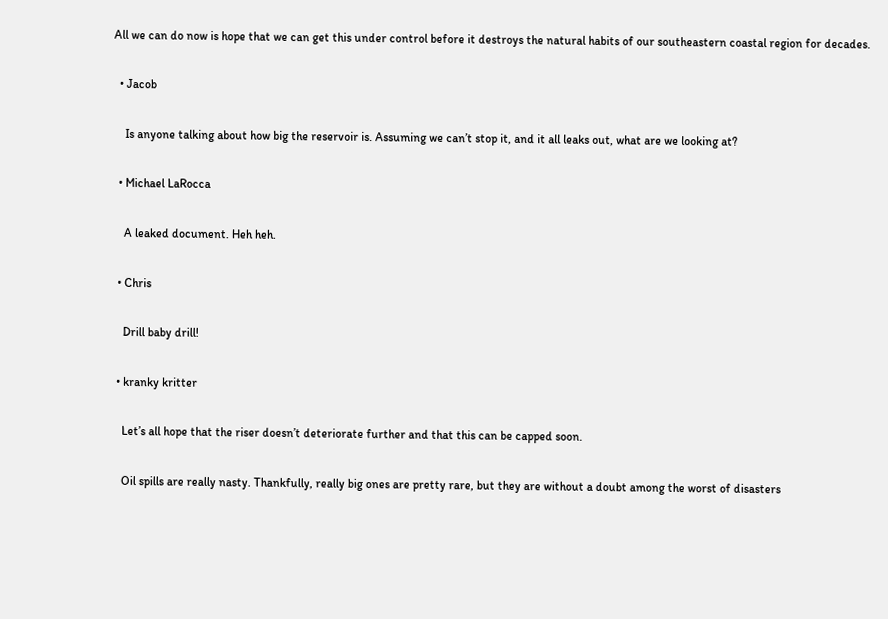All we can do now is hope that we can get this under control before it destroys the natural habits of our southeastern coastal region for decades.

  • Jacob

    Is anyone talking about how big the reservoir is. Assuming we can’t stop it, and it all leaks out, what are we looking at?

  • Michael LaRocca

    A leaked document. Heh heh.

  • Chris

    Drill baby drill!

  • kranky kritter

    Let’s all hope that the riser doesn’t deteriorate further and that this can be capped soon.

    Oil spills are really nasty. Thankfully, really big ones are pretty rare, but they are without a doubt among the worst of disasters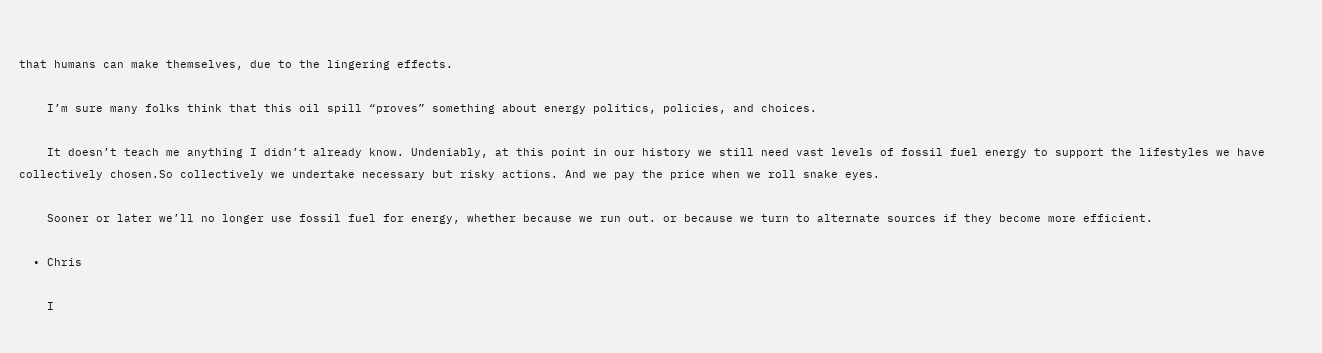that humans can make themselves, due to the lingering effects.

    I’m sure many folks think that this oil spill “proves” something about energy politics, policies, and choices.

    It doesn’t teach me anything I didn’t already know. Undeniably, at this point in our history we still need vast levels of fossil fuel energy to support the lifestyles we have collectively chosen.So collectively we undertake necessary but risky actions. And we pay the price when we roll snake eyes.

    Sooner or later we’ll no longer use fossil fuel for energy, whether because we run out. or because we turn to alternate sources if they become more efficient.

  • Chris

    I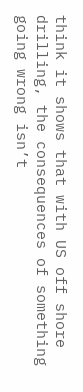think it shows that with US off shore drilling, the consequences of something going wrong isn’t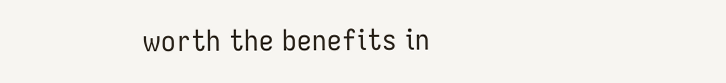worth the benefits in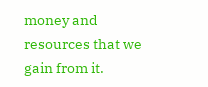money and resources that we gain from it.